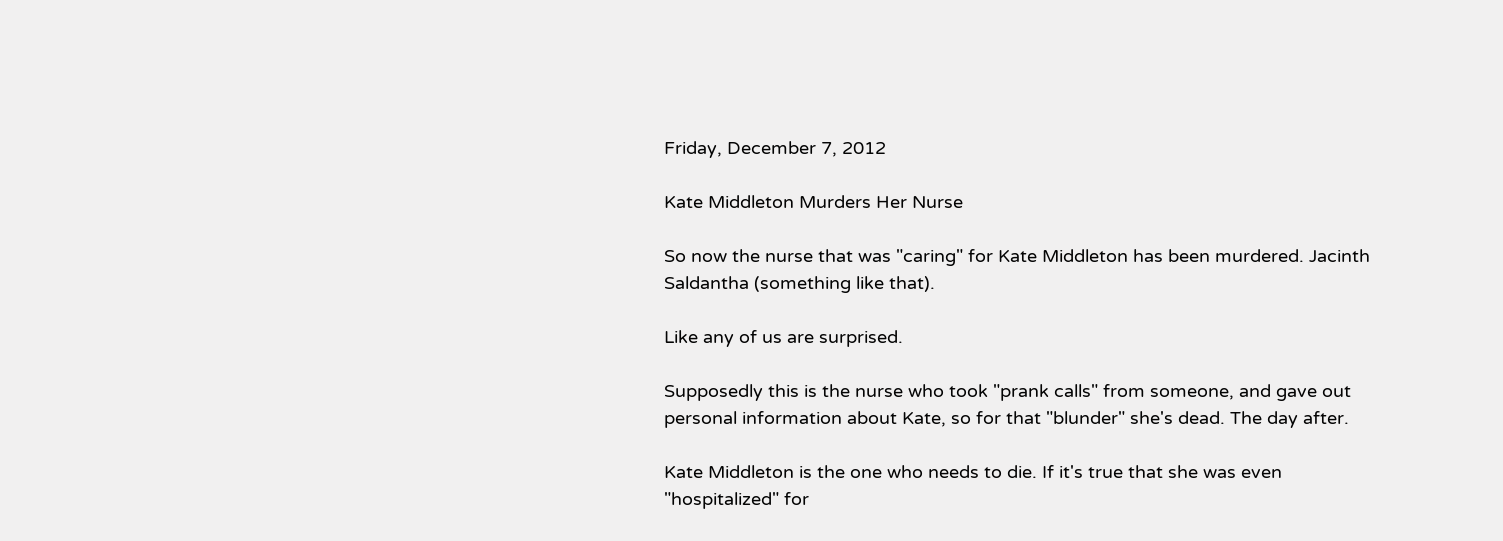Friday, December 7, 2012

Kate Middleton Murders Her Nurse

So now the nurse that was "caring" for Kate Middleton has been murdered. Jacinth Saldantha (something like that).

Like any of us are surprised.

Supposedly this is the nurse who took "prank calls" from someone, and gave out personal information about Kate, so for that "blunder" she's dead. The day after.

Kate Middleton is the one who needs to die. If it's true that she was even "hospitalized" for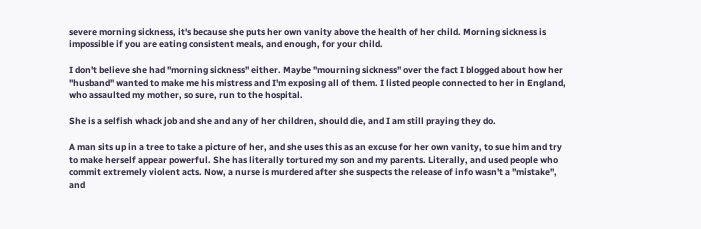severe morning sickness, it's because she puts her own vanity above the health of her child. Morning sickness is impossible if you are eating consistent meals, and enough, for your child.

I don't believe she had "morning sickness" either. Maybe "mourning sickness" over the fact I blogged about how her "husband" wanted to make me his mistress and I'm exposing all of them. I listed people connected to her in England, who assaulted my mother, so sure, run to the hospital.

She is a selfish whack job and she and any of her children, should die, and I am still praying they do.

A man sits up in a tree to take a picture of her, and she uses this as an excuse for her own vanity, to sue him and try to make herself appear powerful. She has literally tortured my son and my parents. Literally, and used people who commit extremely violent acts. Now, a nurse is murdered after she suspects the release of info wasn't a "mistake", and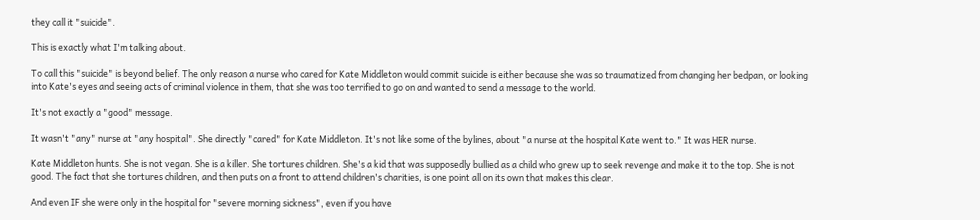they call it "suicide".

This is exactly what I'm talking about.

To call this "suicide" is beyond belief. The only reason a nurse who cared for Kate Middleton would commit suicide is either because she was so traumatized from changing her bedpan, or looking into Kate's eyes and seeing acts of criminal violence in them, that she was too terrified to go on and wanted to send a message to the world.

It's not exactly a "good" message.

It wasn't "any" nurse at "any hospital". She directly "cared" for Kate Middleton. It's not like some of the bylines, about "a nurse at the hospital Kate went to." It was HER nurse.

Kate Middleton hunts. She is not vegan. She is a killer. She tortures children. She's a kid that was supposedly bullied as a child who grew up to seek revenge and make it to the top. She is not good. The fact that she tortures children, and then puts on a front to attend children's charities, is one point all on its own that makes this clear.

And even IF she were only in the hospital for "severe morning sickness", even if you have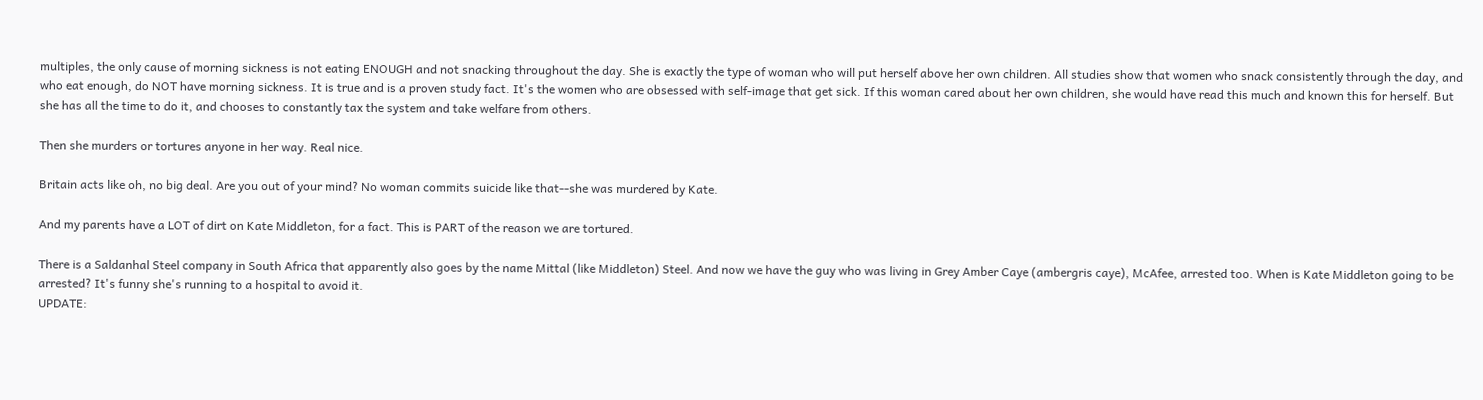multiples, the only cause of morning sickness is not eating ENOUGH and not snacking throughout the day. She is exactly the type of woman who will put herself above her own children. All studies show that women who snack consistently through the day, and who eat enough, do NOT have morning sickness. It is true and is a proven study fact. It's the women who are obsessed with self-image that get sick. If this woman cared about her own children, she would have read this much and known this for herself. But she has all the time to do it, and chooses to constantly tax the system and take welfare from others.

Then she murders or tortures anyone in her way. Real nice.

Britain acts like oh, no big deal. Are you out of your mind? No woman commits suicide like that--she was murdered by Kate.

And my parents have a LOT of dirt on Kate Middleton, for a fact. This is PART of the reason we are tortured.

There is a Saldanhal Steel company in South Africa that apparently also goes by the name Mittal (like Middleton) Steel. And now we have the guy who was living in Grey Amber Caye (ambergris caye), McAfee, arrested too. When is Kate Middleton going to be arrested? It's funny she's running to a hospital to avoid it.
UPDATE: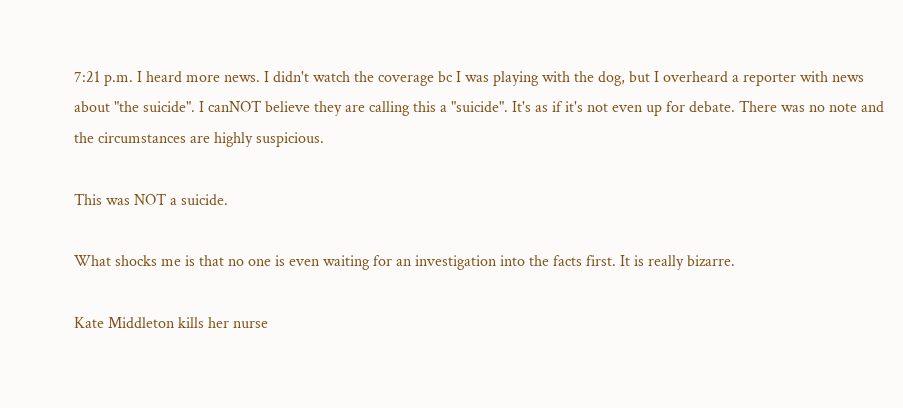7:21 p.m. I heard more news. I didn't watch the coverage bc I was playing with the dog, but I overheard a reporter with news about "the suicide". I canNOT believe they are calling this a "suicide". It's as if it's not even up for debate. There was no note and the circumstances are highly suspicious.

This was NOT a suicide.

What shocks me is that no one is even waiting for an investigation into the facts first. It is really bizarre.

Kate Middleton kills her nurse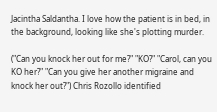Jacintha Saldantha. I love how the patient is in bed, in the background, looking like she's plotting murder.

("Can you knock her out for me?" "KO?" "Carol, can you KO her?" "Can you give her another migraine and knock her out?") Chris Rozollo identified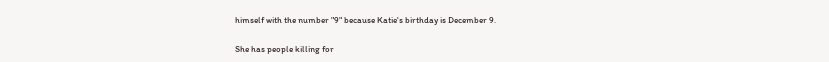himself with the number "9" because Katie's birthday is December 9.

She has people killing for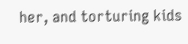her, and torturing kids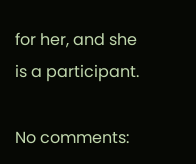for her, and she is a participant.

No comments: